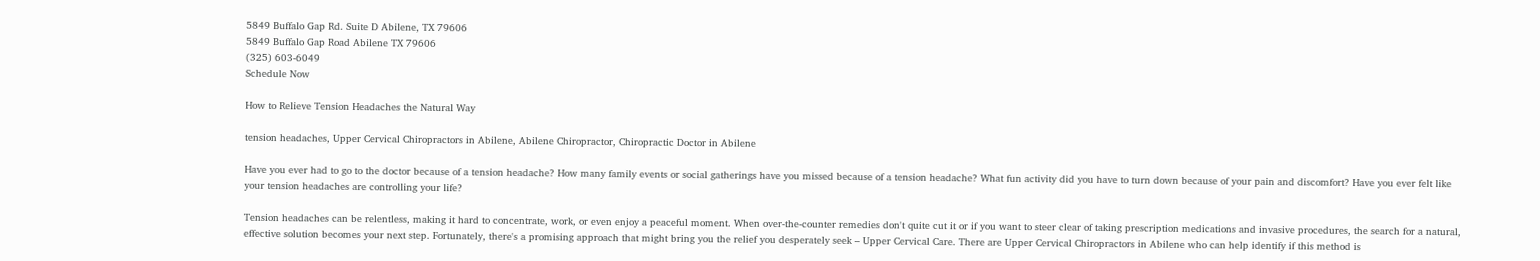5849 Buffalo Gap Rd. Suite D Abilene, TX 79606
5849 Buffalo Gap Road Abilene TX 79606
(325) 603-6049
Schedule Now

How to Relieve Tension Headaches the Natural Way

tension headaches, Upper Cervical Chiropractors in Abilene, Abilene Chiropractor, Chiropractic Doctor in Abilene

Have you ever had to go to the doctor because of a tension headache? How many family events or social gatherings have you missed because of a tension headache? What fun activity did you have to turn down because of your pain and discomfort? Have you ever felt like your tension headaches are controlling your life?

Tension headaches can be relentless, making it hard to concentrate, work, or even enjoy a peaceful moment. When over-the-counter remedies don't quite cut it or if you want to steer clear of taking prescription medications and invasive procedures, the search for a natural, effective solution becomes your next step. Fortunately, there's a promising approach that might bring you the relief you desperately seek – Upper Cervical Care. There are Upper Cervical Chiropractors in Abilene who can help identify if this method is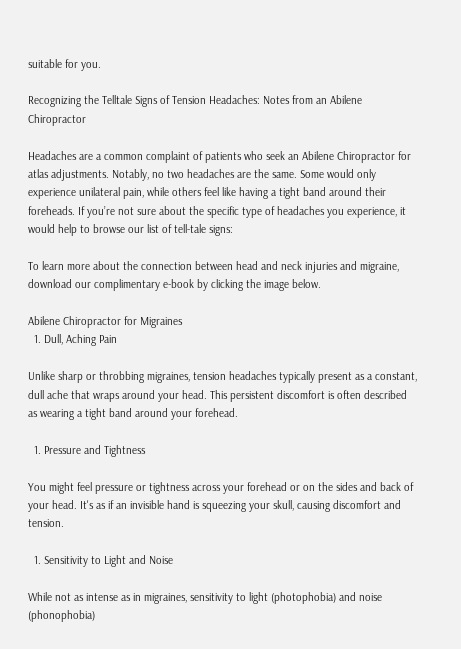suitable for you.

Recognizing the Telltale Signs of Tension Headaches: Notes from an Abilene Chiropractor

Headaches are a common complaint of patients who seek an Abilene Chiropractor for atlas adjustments. Notably, no two headaches are the same. Some would only experience unilateral pain, while others feel like having a tight band around their foreheads. If you’re not sure about the specific type of headaches you experience, it would help to browse our list of tell-tale signs:

To learn more about the connection between head and neck injuries and migraine, download our complimentary e-book by clicking the image below.

Abilene Chiropractor for Migraines
  1. Dull, Aching Pain

Unlike sharp or throbbing migraines, tension headaches typically present as a constant, dull ache that wraps around your head. This persistent discomfort is often described as wearing a tight band around your forehead.

  1. Pressure and Tightness

You might feel pressure or tightness across your forehead or on the sides and back of your head. It's as if an invisible hand is squeezing your skull, causing discomfort and tension.

  1. Sensitivity to Light and Noise

While not as intense as in migraines, sensitivity to light (photophobia) and noise (phonophobia)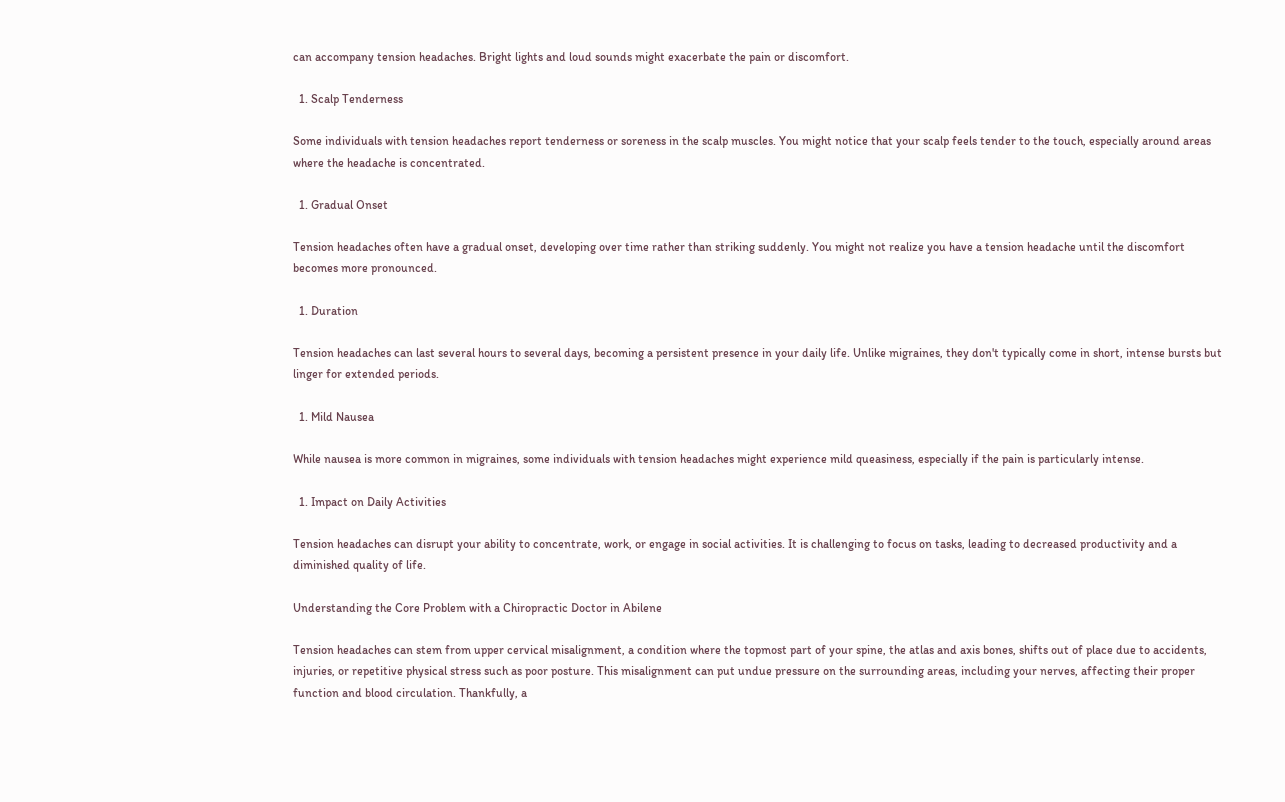can accompany tension headaches. Bright lights and loud sounds might exacerbate the pain or discomfort.

  1. Scalp Tenderness

Some individuals with tension headaches report tenderness or soreness in the scalp muscles. You might notice that your scalp feels tender to the touch, especially around areas where the headache is concentrated.

  1. Gradual Onset

Tension headaches often have a gradual onset, developing over time rather than striking suddenly. You might not realize you have a tension headache until the discomfort becomes more pronounced.

  1. Duration

Tension headaches can last several hours to several days, becoming a persistent presence in your daily life. Unlike migraines, they don't typically come in short, intense bursts but linger for extended periods.

  1. Mild Nausea

While nausea is more common in migraines, some individuals with tension headaches might experience mild queasiness, especially if the pain is particularly intense.

  1. Impact on Daily Activities

Tension headaches can disrupt your ability to concentrate, work, or engage in social activities. It is challenging to focus on tasks, leading to decreased productivity and a diminished quality of life.

Understanding the Core Problem with a Chiropractic Doctor in Abilene

Tension headaches can stem from upper cervical misalignment, a condition where the topmost part of your spine, the atlas and axis bones, shifts out of place due to accidents, injuries, or repetitive physical stress such as poor posture. This misalignment can put undue pressure on the surrounding areas, including your nerves, affecting their proper function and blood circulation. Thankfully, a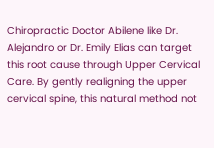Chiropractic Doctor Abilene like Dr. Alejandro or Dr. Emily Elias can target this root cause through Upper Cervical Care. By gently realigning the upper cervical spine, this natural method not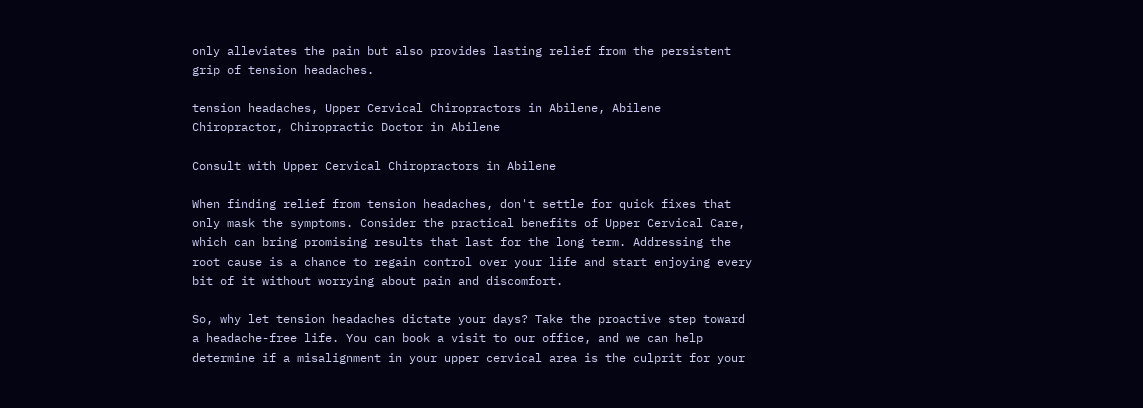only alleviates the pain but also provides lasting relief from the persistent grip of tension headaches.

tension headaches, Upper Cervical Chiropractors in Abilene, Abilene Chiropractor, Chiropractic Doctor in Abilene

Consult with Upper Cervical Chiropractors in Abilene

When finding relief from tension headaches, don't settle for quick fixes that only mask the symptoms. Consider the practical benefits of Upper Cervical Care, which can bring promising results that last for the long term. Addressing the root cause is a chance to regain control over your life and start enjoying every bit of it without worrying about pain and discomfort.

So, why let tension headaches dictate your days? Take the proactive step toward a headache-free life. You can book a visit to our office, and we can help determine if a misalignment in your upper cervical area is the culprit for your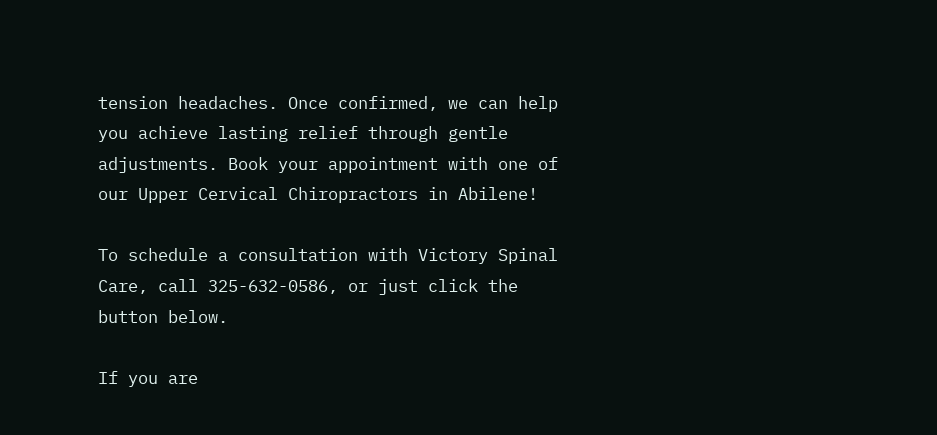tension headaches. Once confirmed, we can help you achieve lasting relief through gentle adjustments. Book your appointment with one of our Upper Cervical Chiropractors in Abilene!

To schedule a consultation with Victory Spinal Care, call 325-632-0586, or just click the button below.

If you are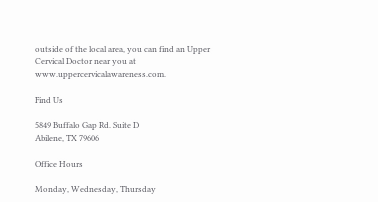outside of the local area, you can find an Upper Cervical Doctor near you at www.uppercervicalawareness.com.

Find Us

5849 Buffalo Gap Rd. Suite D
Abilene, TX 79606

Office Hours

Monday, Wednesday, Thursday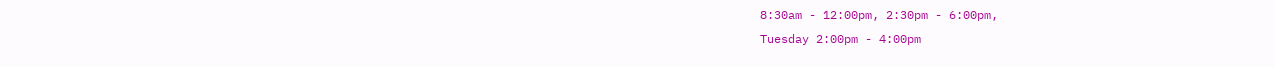8:30am - 12:00pm, 2:30pm - 6:00pm,
Tuesday 2:00pm - 4:00pm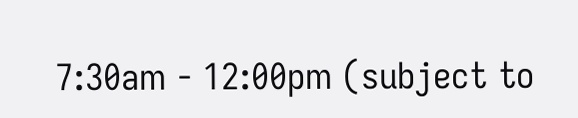7:30am - 12:00pm (subject to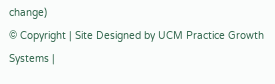change)
© Copyright | Site Designed by UCM Practice Growth Systems |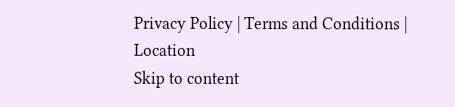Privacy Policy | Terms and Conditions | Location
Skip to content